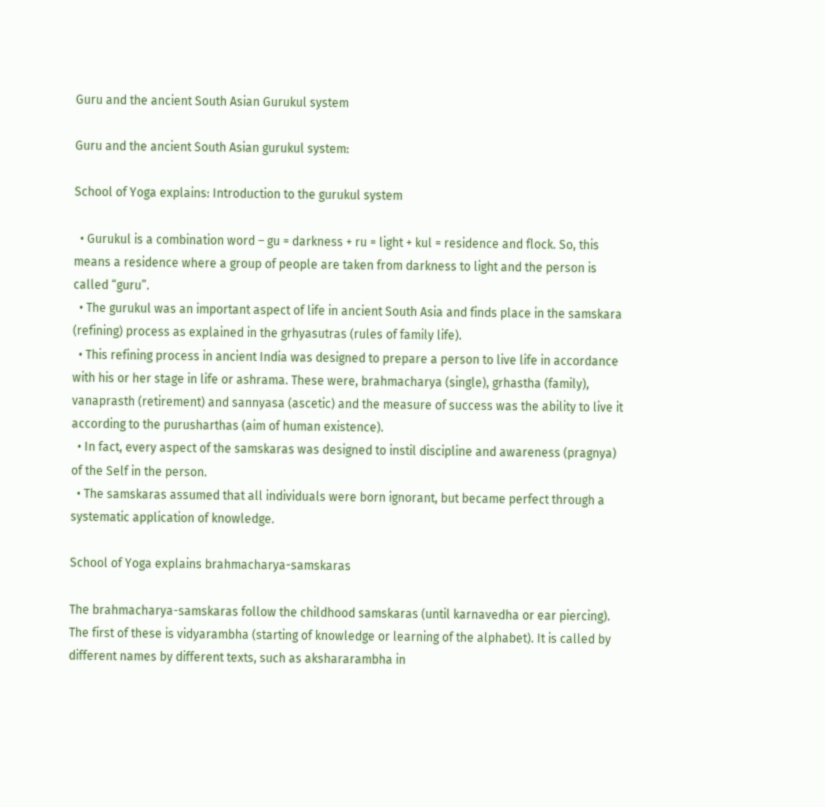Guru and the ancient South Asian Gurukul system

Guru and the ancient South Asian gurukul system:

School of Yoga explains: Introduction to the gurukul system

  • Gurukul is a combination word – gu = darkness + ru = light + kul = residence and flock. So, this means a residence where a group of people are taken from darkness to light and the person is called “guru”.
  • The gurukul was an important aspect of life in ancient South Asia and finds place in the samskara (refining) process as explained in the grhyasutras (rules of family life).
  • This refining process in ancient India was designed to prepare a person to live life in accordance with his or her stage in life or ashrama. These were, brahmacharya (single), grhastha (family), vanaprasth (retirement) and sannyasa (ascetic) and the measure of success was the ability to live it according to the purusharthas (aim of human existence).
  • In fact, every aspect of the samskaras was designed to instil discipline and awareness (pragnya) of the Self in the person.
  • The samskaras assumed that all individuals were born ignorant, but became perfect through a systematic application of knowledge.

School of Yoga explains brahmacharya-samskaras

The brahmacharya-samskaras follow the childhood samskaras (until karnavedha or ear piercing). The first of these is vidyarambha (starting of knowledge or learning of the alphabet). It is called by different names by different texts, such as akshararambha in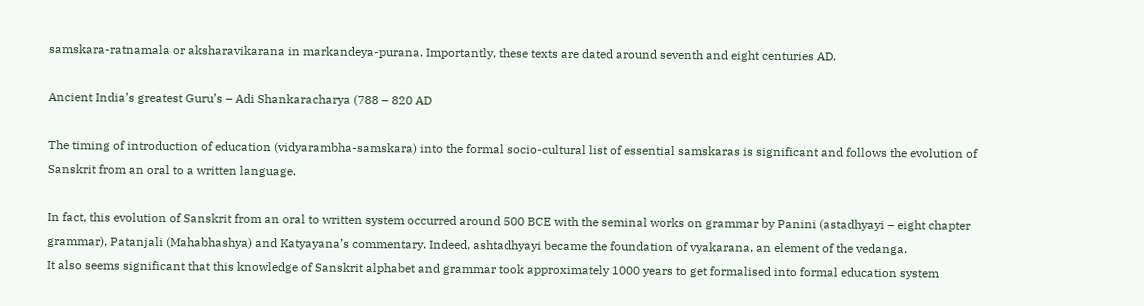samskara-ratnamala or aksharavikarana in markandeya-purana. Importantly, these texts are dated around seventh and eight centuries AD.

Ancient India’s greatest Guru’s – Adi Shankaracharya (788 – 820 AD

The timing of introduction of education (vidyarambha-samskara) into the formal socio-cultural list of essential samskaras is significant and follows the evolution of Sanskrit from an oral to a written language.

In fact, this evolution of Sanskrit from an oral to written system occurred around 500 BCE with the seminal works on grammar by Panini (astadhyayi – eight chapter grammar), Patanjali (Mahabhashya) and Katyayana’s commentary. Indeed, ashtadhyayi became the foundation of vyakarana, an element of the vedanga.
It also seems significant that this knowledge of Sanskrit alphabet and grammar took approximately 1000 years to get formalised into formal education system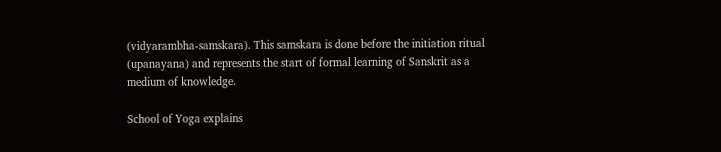(vidyarambha-samskara). This samskara is done before the initiation ritual (upanayana) and represents the start of formal learning of Sanskrit as a medium of knowledge.

School of Yoga explains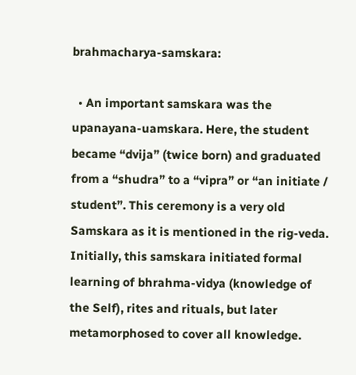brahmacharya-samskara:

  • An important samskara was the upanayana-uamskara. Here, the student became “dvija” (twice born) and graduated from a “shudra” to a “vipra” or “an initiate / student”. This ceremony is a very old Samskara as it is mentioned in the rig-veda. Initially, this samskara initiated formal learning of bhrahma-vidya (knowledge of the Self), rites and rituals, but later metamorphosed to cover all knowledge.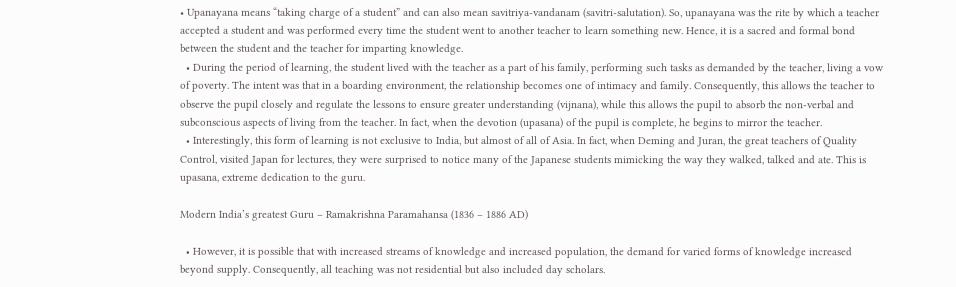• Upanayana means “taking charge of a student” and can also mean savitriya-vandanam (savitri-salutation). So, upanayana was the rite by which a teacher accepted a student and was performed every time the student went to another teacher to learn something new. Hence, it is a sacred and formal bond between the student and the teacher for imparting knowledge.
  • During the period of learning, the student lived with the teacher as a part of his family, performing such tasks as demanded by the teacher, living a vow of poverty. The intent was that in a boarding environment, the relationship becomes one of intimacy and family. Consequently, this allows the teacher to observe the pupil closely and regulate the lessons to ensure greater understanding (vijnana), while this allows the pupil to absorb the non-verbal and subconscious aspects of living from the teacher. In fact, when the devotion (upasana) of the pupil is complete, he begins to mirror the teacher.
  • Interestingly, this form of learning is not exclusive to India, but almost of all of Asia. In fact, when Deming and Juran, the great teachers of Quality Control, visited Japan for lectures, they were surprised to notice many of the Japanese students mimicking the way they walked, talked and ate. This is upasana, extreme dedication to the guru.

Modern India’s greatest Guru – Ramakrishna Paramahansa (1836 – 1886 AD)

  • However, it is possible that with increased streams of knowledge and increased population, the demand for varied forms of knowledge increased beyond supply. Consequently, all teaching was not residential but also included day scholars.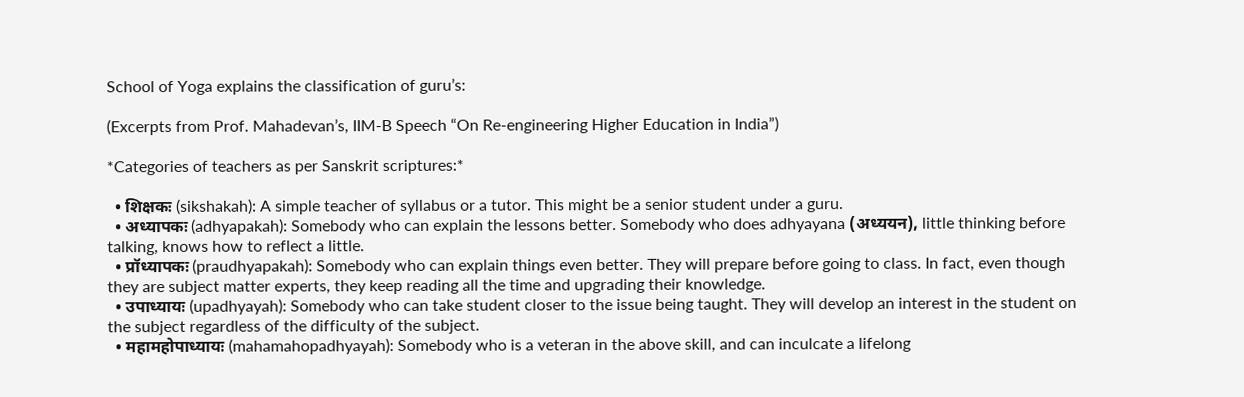School of Yoga explains the classification of guru’s:

(Excerpts from Prof. Mahadevan’s, IIM-B Speech “On Re-engineering Higher Education in India”)

*Categories of teachers as per Sanskrit scriptures:*

  • शिक्षकः (sikshakah): A simple teacher of syllabus or a tutor. This might be a senior student under a guru.
  • अध्यापकः (adhyapakah): Somebody who can explain the lessons better. Somebody who does adhyayana (अध्ययन), little thinking before talking, knows how to reflect a little.
  • प्रॉध्यापकः (praudhyapakah): Somebody who can explain things even better. They will prepare before going to class. In fact, even though they are subject matter experts, they keep reading all the time and upgrading their knowledge.
  • उपाध्यायः (upadhyayah): Somebody who can take student closer to the issue being taught. They will develop an interest in the student on the subject regardless of the difficulty of the subject.
  • महामहोपाध्यायः (mahamahopadhyayah): Somebody who is a veteran in the above skill, and can inculcate a lifelong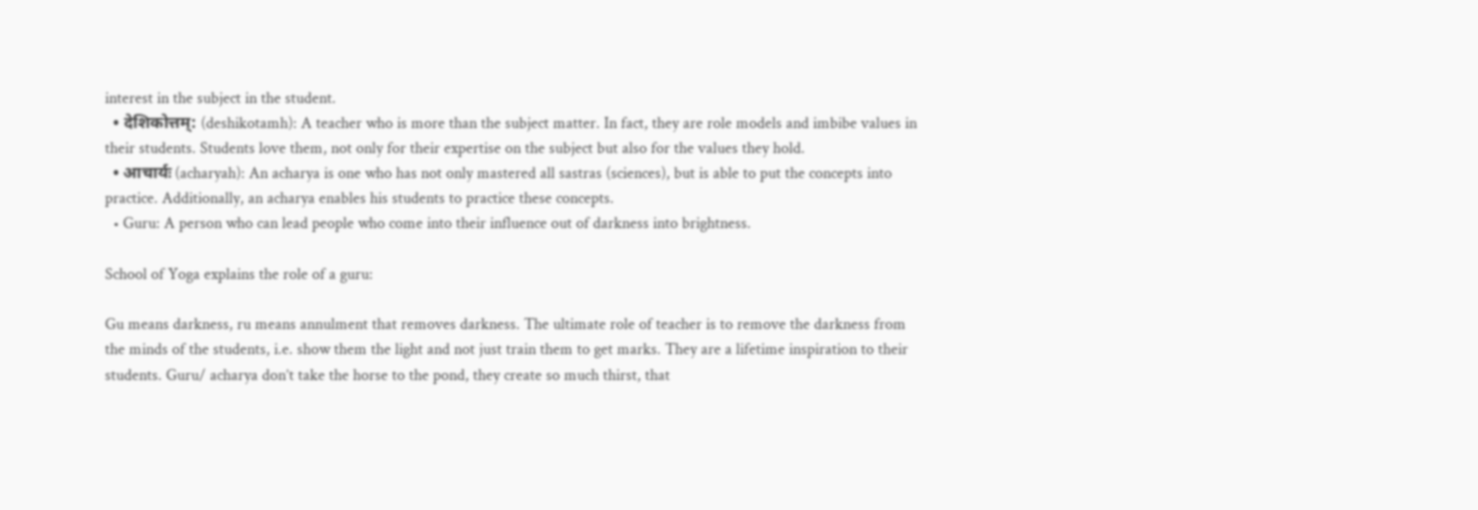interest in the subject in the student.
  • देशिकोत्तम्: (deshikotamh): A teacher who is more than the subject matter. In fact, they are role models and imbibe values in their students. Students love them, not only for their expertise on the subject but also for the values they hold.
  • आचार्यः (acharyah): An acharya is one who has not only mastered all sastras (sciences), but is able to put the concepts into practice. Additionally, an acharya enables his students to practice these concepts.
  • Guru: A person who can lead people who come into their influence out of darkness into brightness.

School of Yoga explains the role of a guru:

Gu means darkness, ru means annulment that removes darkness. The ultimate role of teacher is to remove the darkness from the minds of the students, i.e. show them the light and not just train them to get marks. They are a lifetime inspiration to their students. Guru/ acharya don’t take the horse to the pond, they create so much thirst, that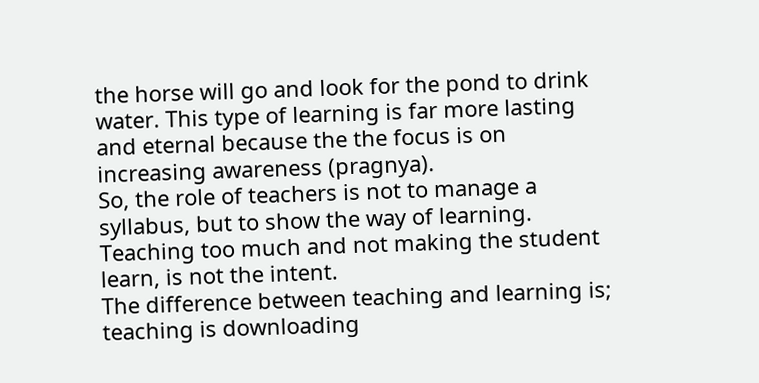the horse will go and look for the pond to drink water. This type of learning is far more lasting and eternal because the the focus is on increasing awareness (pragnya).
So, the role of teachers is not to manage a syllabus, but to show the way of learning. Teaching too much and not making the student learn, is not the intent.
The difference between teaching and learning is; teaching is downloading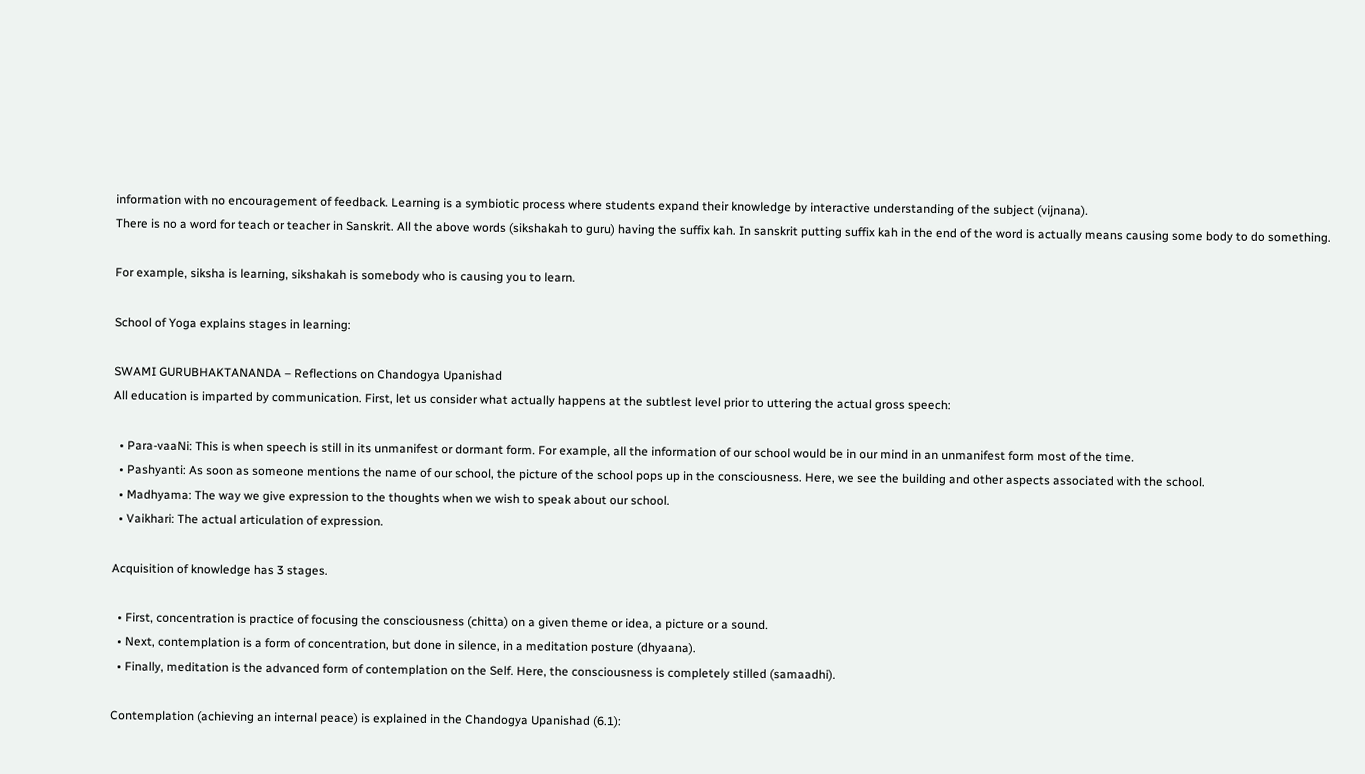information with no encouragement of feedback. Learning is a symbiotic process where students expand their knowledge by interactive understanding of the subject (vijnana).
There is no a word for teach or teacher in Sanskrit. All the above words (sikshakah to guru) having the suffix kah. In sanskrit putting suffix kah in the end of the word is actually means causing some body to do something.

For example, siksha is learning, sikshakah is somebody who is causing you to learn.

School of Yoga explains stages in learning:

SWAMI GURUBHAKTANANDA – Reflections on Chandogya Upanishad
All education is imparted by communication. First, let us consider what actually happens at the subtlest level prior to uttering the actual gross speech:

  • Para-vaaNi: This is when speech is still in its unmanifest or dormant form. For example, all the information of our school would be in our mind in an unmanifest form most of the time.
  • Pashyanti: As soon as someone mentions the name of our school, the picture of the school pops up in the consciousness. Here, we see the building and other aspects associated with the school.
  • Madhyama: The way we give expression to the thoughts when we wish to speak about our school.
  • Vaikhari: The actual articulation of expression.

Acquisition of knowledge has 3 stages.

  • First, concentration is practice of focusing the consciousness (chitta) on a given theme or idea, a picture or a sound.
  • Next, contemplation is a form of concentration, but done in silence, in a meditation posture (dhyaana).
  • Finally, meditation is the advanced form of contemplation on the Self. Here, the consciousness is completely stilled (samaadhi).

Contemplation (achieving an internal peace) is explained in the Chandogya Upanishad (6.1):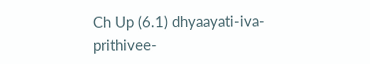Ch Up (6.1) dhyaayati-iva-prithivee-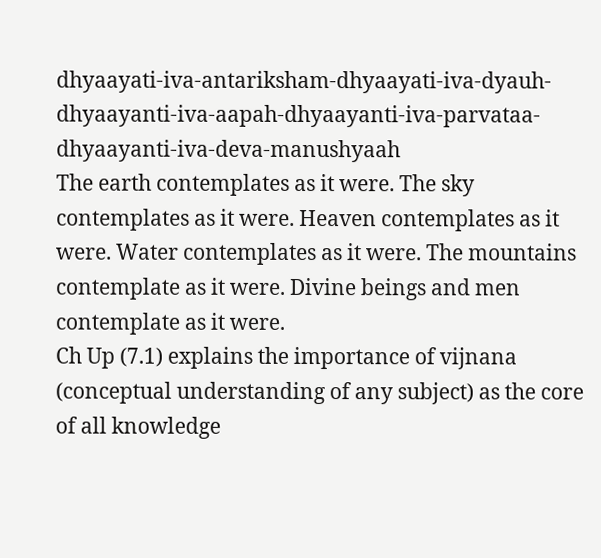dhyaayati-iva-antariksham-dhyaayati-iva-dyauh-dhyaayanti-iva-aapah-dhyaayanti-iva-parvataa-dhyaayanti-iva-deva-manushyaah
The earth contemplates as it were. The sky contemplates as it were. Heaven contemplates as it were. Water contemplates as it were. The mountains contemplate as it were. Divine beings and men contemplate as it were.
Ch Up (7.1) explains the importance of vijnana (conceptual understanding of any subject) as the core of all knowledge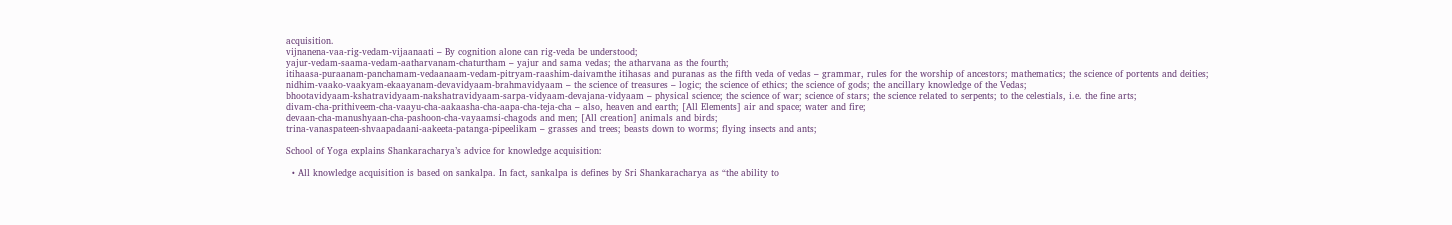acquisition.
vijnanena-vaa-rig-vedam-vijaanaati – By cognition alone can rig-veda be understood;
yajur-vedam-saama-vedam-aatharvanam-chaturtham – yajur and sama vedas; the atharvana as the fourth;
itihaasa-puraanam-panchamam-vedaanaam-vedam-pitryam-raashim-daivamthe itihasas and puranas as the fifth veda of vedas – grammar, rules for the worship of ancestors; mathematics; the science of portents and deities;
nidhim-vaako-vaakyam-ekaayanam-devavidyaam-brahmavidyaam – the science of treasures – logic; the science of ethics; the science of gods; the ancillary knowledge of the Vedas;
bhootavidyaam-kshatravidyaam-nakshatravidyaam-sarpa-vidyaam-devajana-vidyaam – physical science; the science of war; science of stars; the science related to serpents; to the celestials, i.e. the fine arts;
divam-cha-prithiveem-cha-vaayu-cha-aakaasha-cha-aapa-cha-teja-cha – also, heaven and earth; [All Elements] air and space; water and fire;
devaan-cha-manushyaan-cha-pashoon-cha-vayaamsi-chagods and men; [All creation] animals and birds;
trina-vanaspateen-shvaapadaani-aakeeta-patanga-pipeelikam – grasses and trees; beasts down to worms; flying insects and ants;

School of Yoga explains Shankaracharya’s advice for knowledge acquisition:

  • All knowledge acquisition is based on sankalpa. In fact, sankalpa is defines by Sri Shankaracharya as “the ability to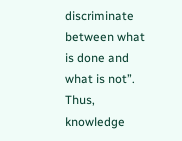discriminate between what is done and what is not”. Thus, knowledge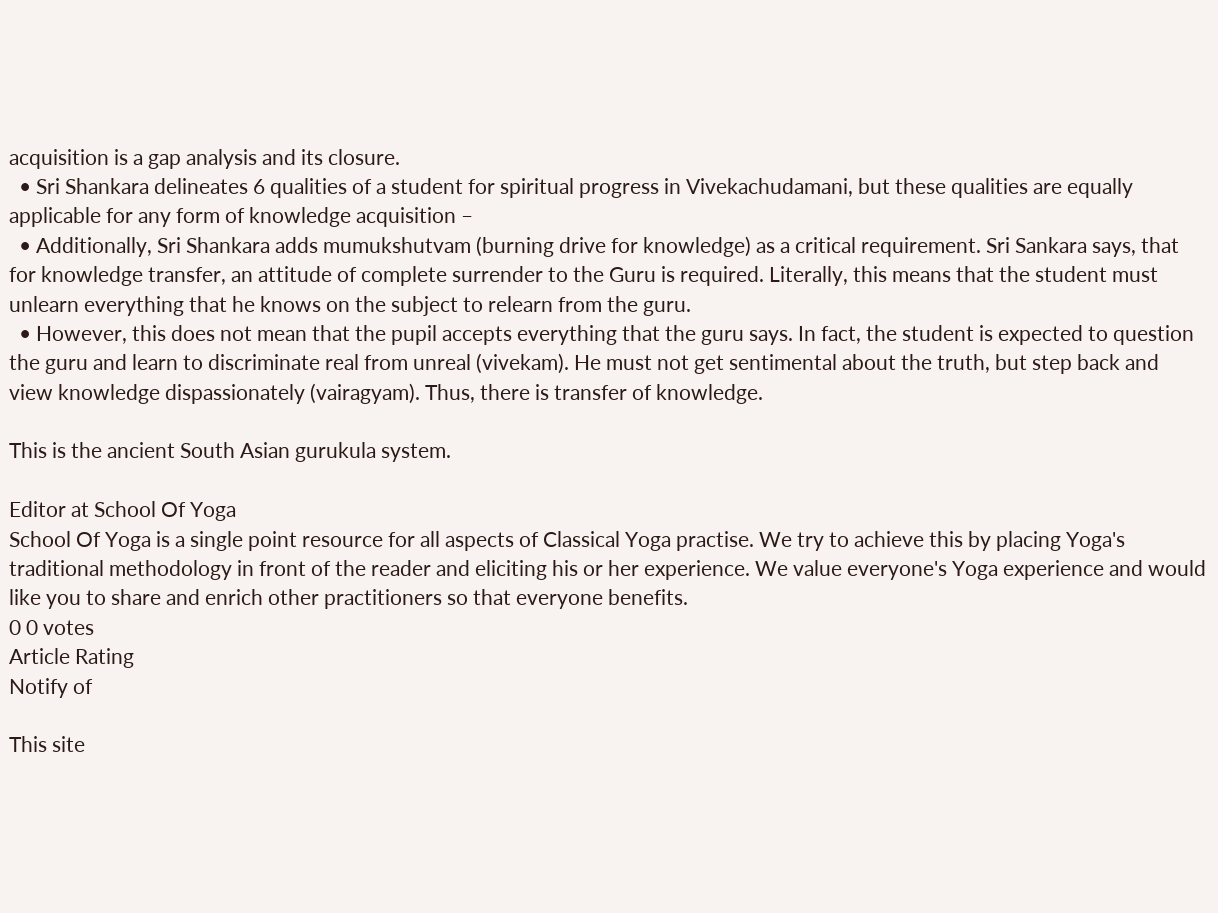acquisition is a gap analysis and its closure.
  • Sri Shankara delineates 6 qualities of a student for spiritual progress in Vivekachudamani, but these qualities are equally applicable for any form of knowledge acquisition –
  • Additionally, Sri Shankara adds mumukshutvam (burning drive for knowledge) as a critical requirement. Sri Sankara says, that for knowledge transfer, an attitude of complete surrender to the Guru is required. Literally, this means that the student must unlearn everything that he knows on the subject to relearn from the guru.
  • However, this does not mean that the pupil accepts everything that the guru says. In fact, the student is expected to question the guru and learn to discriminate real from unreal (vivekam). He must not get sentimental about the truth, but step back and view knowledge dispassionately (vairagyam). Thus, there is transfer of knowledge.

This is the ancient South Asian gurukula system.

Editor at School Of Yoga
School Of Yoga is a single point resource for all aspects of Classical Yoga practise. We try to achieve this by placing Yoga's traditional methodology in front of the reader and eliciting his or her experience. We value everyone's Yoga experience and would like you to share and enrich other practitioners so that everyone benefits.
0 0 votes
Article Rating
Notify of

This site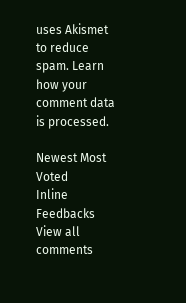uses Akismet to reduce spam. Learn how your comment data is processed.

Newest Most Voted
Inline Feedbacks
View all comments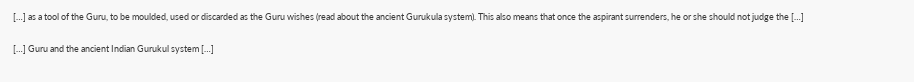[…] as a tool of the Guru, to be moulded, used or discarded as the Guru wishes (read about the ancient Gurukula system). This also means that once the aspirant surrenders, he or she should not judge the […]

[…] Guru and the ancient Indian Gurukul system […]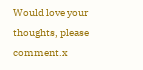Would love your thoughts, please comment.x